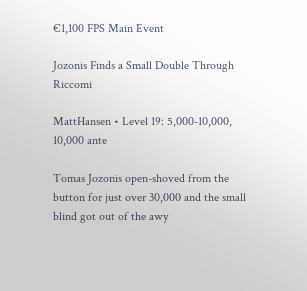€1,100 FPS Main Event

Jozonis Finds a Small Double Through Riccomi

MattHansen • Level 19: 5,000-10,000, 10,000 ante

Tomas Jozonis open-shoved from the button for just over 30,000 and the small blind got out of the awy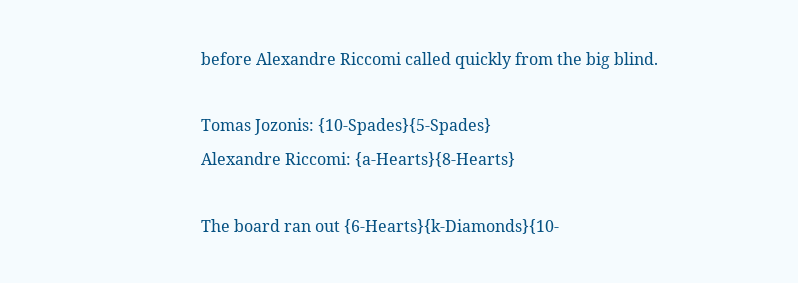before Alexandre Riccomi called quickly from the big blind.

Tomas Jozonis: {10-Spades}{5-Spades}
Alexandre Riccomi: {a-Hearts}{8-Hearts}

The board ran out {6-Hearts}{k-Diamonds}{10-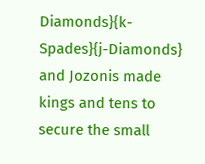Diamonds}{k-Spades}{j-Diamonds} and Jozonis made kings and tens to secure the small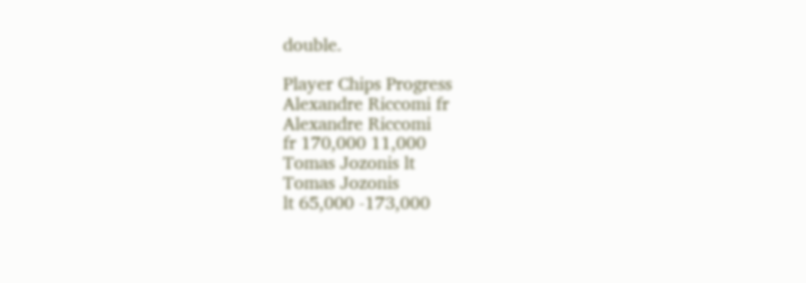double.

Player Chips Progress
Alexandre Riccomi fr
Alexandre Riccomi
fr 170,000 11,000
Tomas Jozonis lt
Tomas Jozonis
lt 65,000 -173,000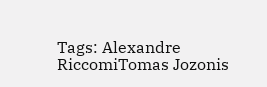Tags: Alexandre RiccomiTomas Jozonis